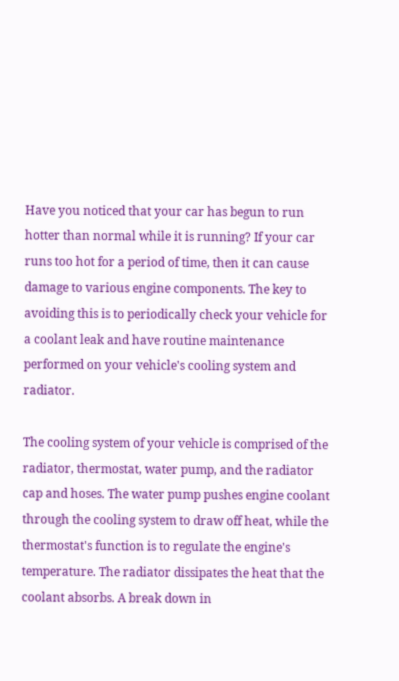Have you noticed that your car has begun to run hotter than normal while it is running? If your car runs too hot for a period of time, then it can cause damage to various engine components. The key to avoiding this is to periodically check your vehicle for a coolant leak and have routine maintenance performed on your vehicle's cooling system and radiator.

The cooling system of your vehicle is comprised of the radiator, thermostat, water pump, and the radiator cap and hoses. The water pump pushes engine coolant through the cooling system to draw off heat, while the thermostat's function is to regulate the engine's temperature. The radiator dissipates the heat that the coolant absorbs. A break down in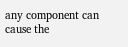any component can cause the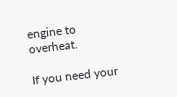engine to overheat.

If you need your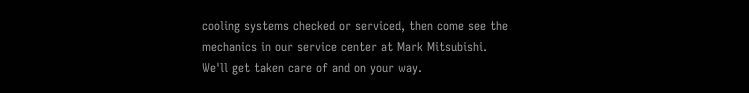cooling systems checked or serviced, then come see the mechanics in our service center at Mark Mitsubishi. We'll get taken care of and on your way.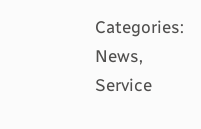Categories: News, Service